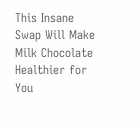This Insane Swap Will Make Milk Chocolate Healthier for You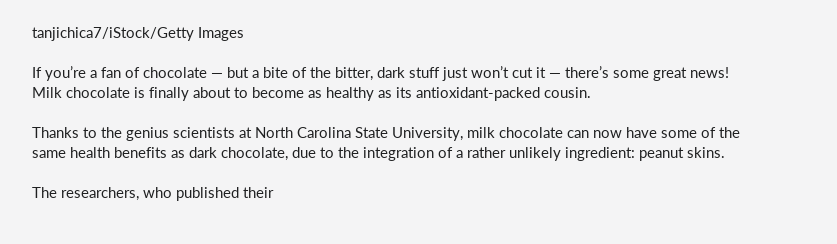tanjichica7/iStock/Getty Images

If you’re a fan of chocolate — but a bite of the bitter, dark stuff just won’t cut it — there’s some great news! Milk chocolate is finally about to become as healthy as its antioxidant-packed cousin.

Thanks to the genius scientists at North Carolina State University, milk chocolate can now have some of the same health benefits as dark chocolate, due to the integration of a rather unlikely ingredient: peanut skins.

The researchers, who published their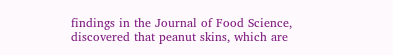findings in the Journal of Food Science, discovered that peanut skins, which are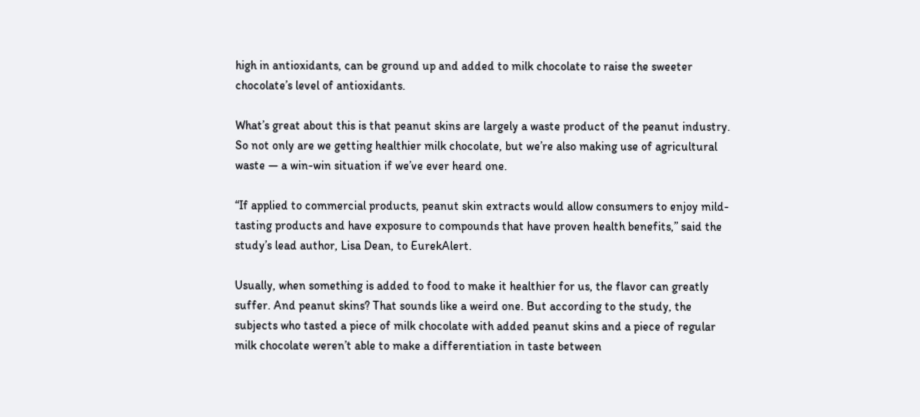high in antioxidants, can be ground up and added to milk chocolate to raise the sweeter chocolate’s level of antioxidants.

What’s great about this is that peanut skins are largely a waste product of the peanut industry. So not only are we getting healthier milk chocolate, but we’re also making use of agricultural waste — a win-win situation if we’ve ever heard one.

“If applied to commercial products, peanut skin extracts would allow consumers to enjoy mild-tasting products and have exposure to compounds that have proven health benefits,” said the study’s lead author, Lisa Dean, to EurekAlert.

Usually, when something is added to food to make it healthier for us, the flavor can greatly suffer. And peanut skins? That sounds like a weird one. But according to the study, the subjects who tasted a piece of milk chocolate with added peanut skins and a piece of regular milk chocolate weren’t able to make a differentiation in taste between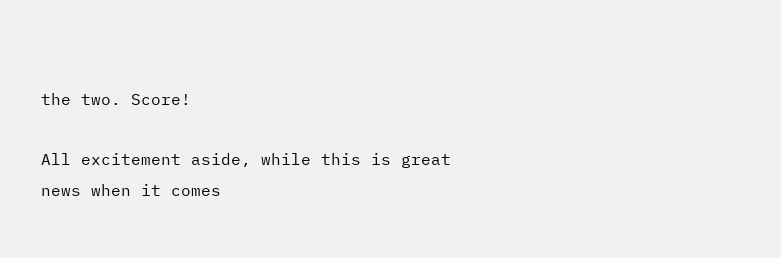the two. Score!

All excitement aside, while this is great news when it comes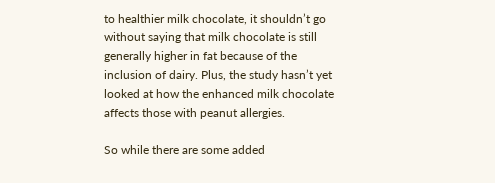to healthier milk chocolate, it shouldn’t go without saying that milk chocolate is still generally higher in fat because of the inclusion of dairy. Plus, the study hasn’t yet looked at how the enhanced milk chocolate affects those with peanut allergies.

So while there are some added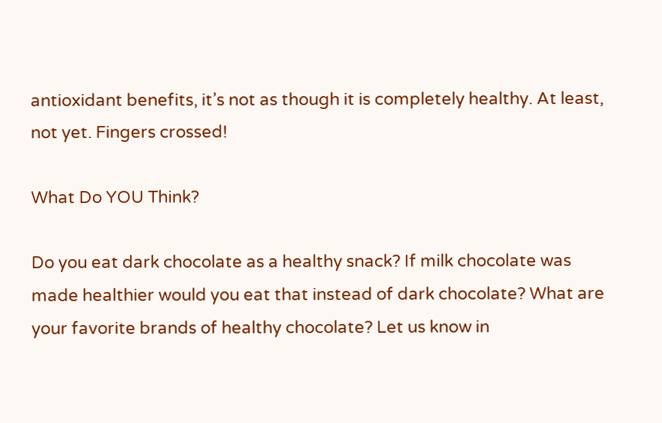antioxidant benefits, it’s not as though it is completely healthy. At least, not yet. Fingers crossed!

What Do YOU Think?

Do you eat dark chocolate as a healthy snack? If milk chocolate was made healthier would you eat that instead of dark chocolate? What are your favorite brands of healthy chocolate? Let us know in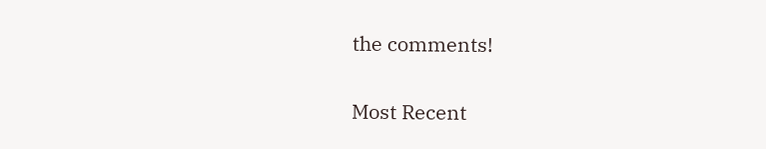the comments!

Most Recent